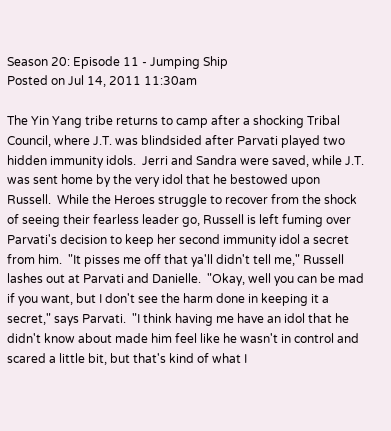Season 20: Episode 11 - Jumping Ship
Posted on Jul 14, 2011 11:30am

The Yin Yang tribe returns to camp after a shocking Tribal Council, where J.T. was blindsided after Parvati played two hidden immunity idols.  Jerri and Sandra were saved, while J.T. was sent home by the very idol that he bestowed upon Russell.  While the Heroes struggle to recover from the shock of seeing their fearless leader go, Russell is left fuming over Parvati's decision to keep her second immunity idol a secret from him.  "It pisses me off that ya'll didn't tell me," Russell lashes out at Parvati and Danielle.  "Okay, well you can be mad if you want, but I don't see the harm done in keeping it a secret," says Parvati.  "I think having me have an idol that he didn't know about made him feel like he wasn't in control and scared a little bit, but that's kind of what I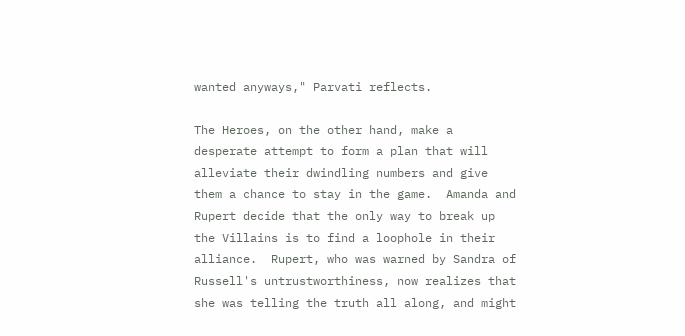wanted anyways," Parvati reflects.

The Heroes, on the other hand, make a desperate attempt to form a plan that will alleviate their dwindling numbers and give them a chance to stay in the game.  Amanda and Rupert decide that the only way to break up the Villains is to find a loophole in their alliance.  Rupert, who was warned by Sandra of Russell's untrustworthiness, now realizes that she was telling the truth all along, and might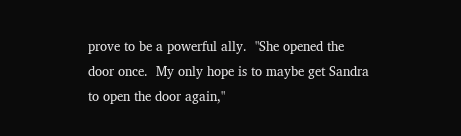prove to be a powerful ally.  "She opened the door once.  My only hope is to maybe get Sandra to open the door again,"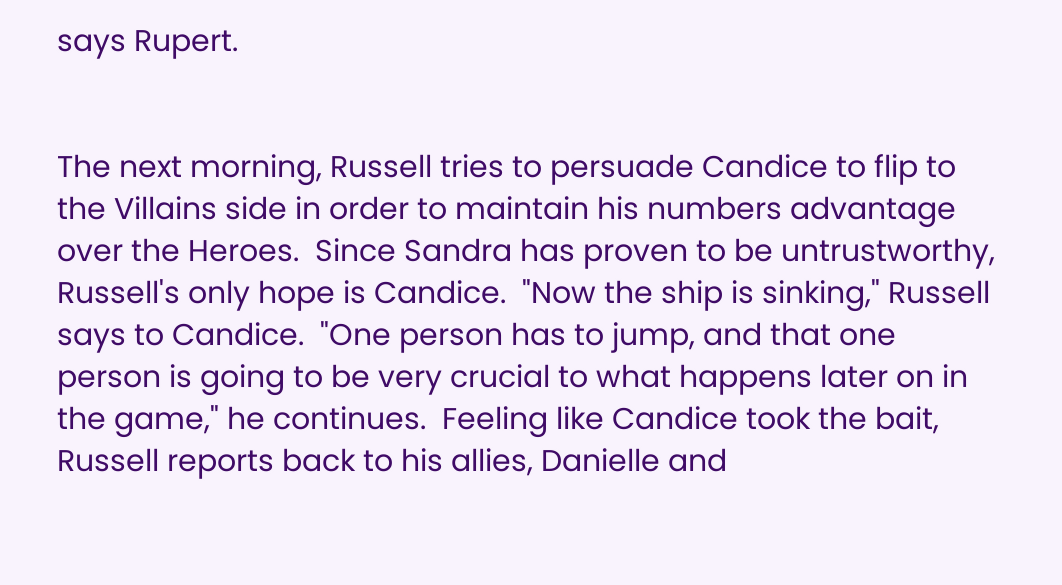says Rupert.


The next morning, Russell tries to persuade Candice to flip to the Villains side in order to maintain his numbers advantage over the Heroes.  Since Sandra has proven to be untrustworthy, Russell's only hope is Candice.  "Now the ship is sinking," Russell says to Candice.  "One person has to jump, and that one person is going to be very crucial to what happens later on in the game," he continues.  Feeling like Candice took the bait, Russell reports back to his allies, Danielle and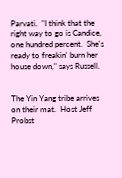Parvati.  "I think that the right way to go is Candice, one hundred percent.  She's ready to freakin' burn her house down," says Russell.


The Yin Yang tribe arrives on their mat.  Host Jeff Probst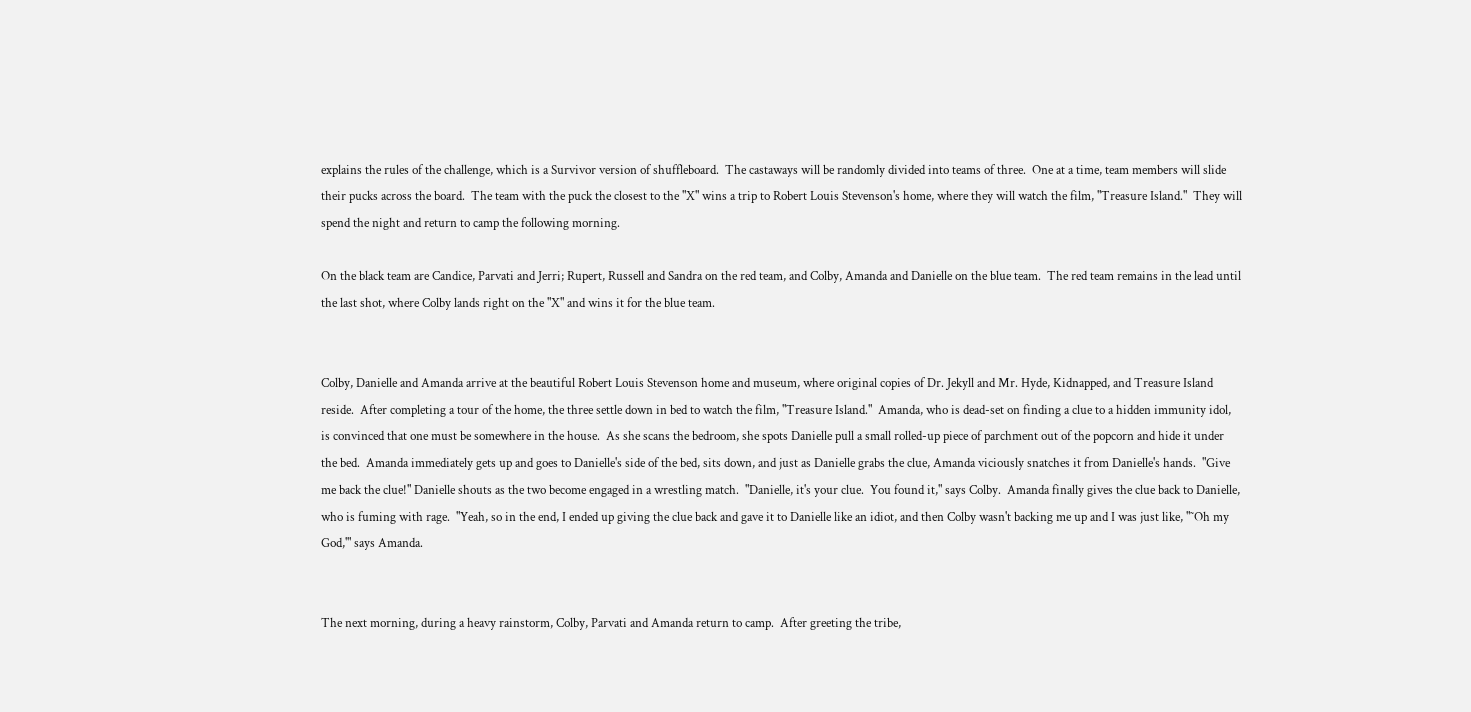explains the rules of the challenge, which is a Survivor version of shuffleboard.  The castaways will be randomly divided into teams of three.  One at a time, team members will slide their pucks across the board.  The team with the puck the closest to the "X" wins a trip to Robert Louis Stevenson's home, where they will watch the film, "Treasure Island."  They will spend the night and return to camp the following morning.

On the black team are Candice, Parvati and Jerri; Rupert, Russell and Sandra on the red team, and Colby, Amanda and Danielle on the blue team.  The red team remains in the lead until the last shot, where Colby lands right on the "X" and wins it for the blue team.


Colby, Danielle and Amanda arrive at the beautiful Robert Louis Stevenson home and museum, where original copies of Dr. Jekyll and Mr. Hyde, Kidnapped, and Treasure Island reside.  After completing a tour of the home, the three settle down in bed to watch the film, "Treasure Island."  Amanda, who is dead-set on finding a clue to a hidden immunity idol, is convinced that one must be somewhere in the house.  As she scans the bedroom, she spots Danielle pull a small rolled-up piece of parchment out of the popcorn and hide it under the bed.  Amanda immediately gets up and goes to Danielle's side of the bed, sits down, and just as Danielle grabs the clue, Amanda viciously snatches it from Danielle's hands.  "Give me back the clue!" Danielle shouts as the two become engaged in a wrestling match.  "Danielle, it's your clue.  You found it," says Colby.  Amanda finally gives the clue back to Danielle, who is fuming with rage.  "Yeah, so in the end, I ended up giving the clue back and gave it to Danielle like an idiot, and then Colby wasn't backing me up and I was just like, "˜Oh my God,'" says Amanda.


The next morning, during a heavy rainstorm, Colby, Parvati and Amanda return to camp.  After greeting the tribe,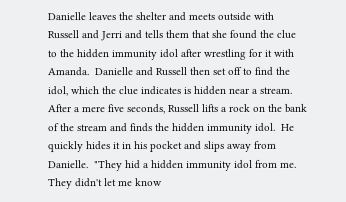Danielle leaves the shelter and meets outside with Russell and Jerri and tells them that she found the clue to the hidden immunity idol after wrestling for it with Amanda.  Danielle and Russell then set off to find the idol, which the clue indicates is hidden near a stream.  After a mere five seconds, Russell lifts a rock on the bank of the stream and finds the hidden immunity idol.  He quickly hides it in his pocket and slips away from Danielle.  "They hid a hidden immunity idol from me.  They didn't let me know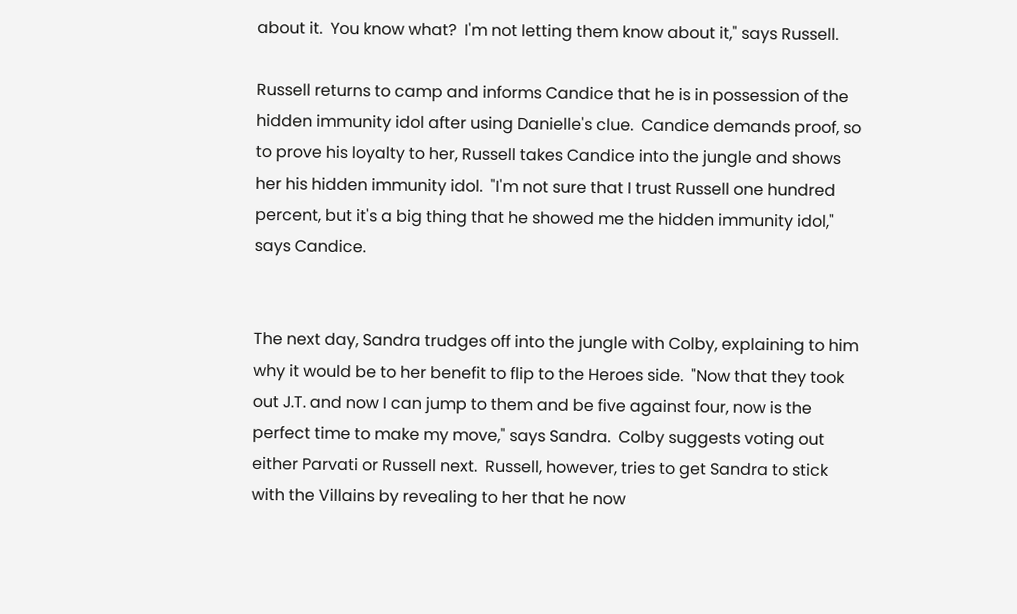about it.  You know what?  I'm not letting them know about it," says Russell.

Russell returns to camp and informs Candice that he is in possession of the hidden immunity idol after using Danielle's clue.  Candice demands proof, so to prove his loyalty to her, Russell takes Candice into the jungle and shows her his hidden immunity idol.  "I'm not sure that I trust Russell one hundred percent, but it's a big thing that he showed me the hidden immunity idol," says Candice.


The next day, Sandra trudges off into the jungle with Colby, explaining to him why it would be to her benefit to flip to the Heroes side.  "Now that they took out J.T. and now I can jump to them and be five against four, now is the perfect time to make my move," says Sandra.  Colby suggests voting out either Parvati or Russell next.  Russell, however, tries to get Sandra to stick with the Villains by revealing to her that he now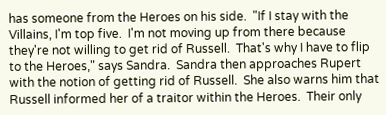has someone from the Heroes on his side.  "If I stay with the Villains, I'm top five.  I'm not moving up from there because they're not willing to get rid of Russell.  That's why I have to flip to the Heroes," says Sandra.  Sandra then approaches Rupert with the notion of getting rid of Russell.  She also warns him that Russell informed her of a traitor within the Heroes.  Their only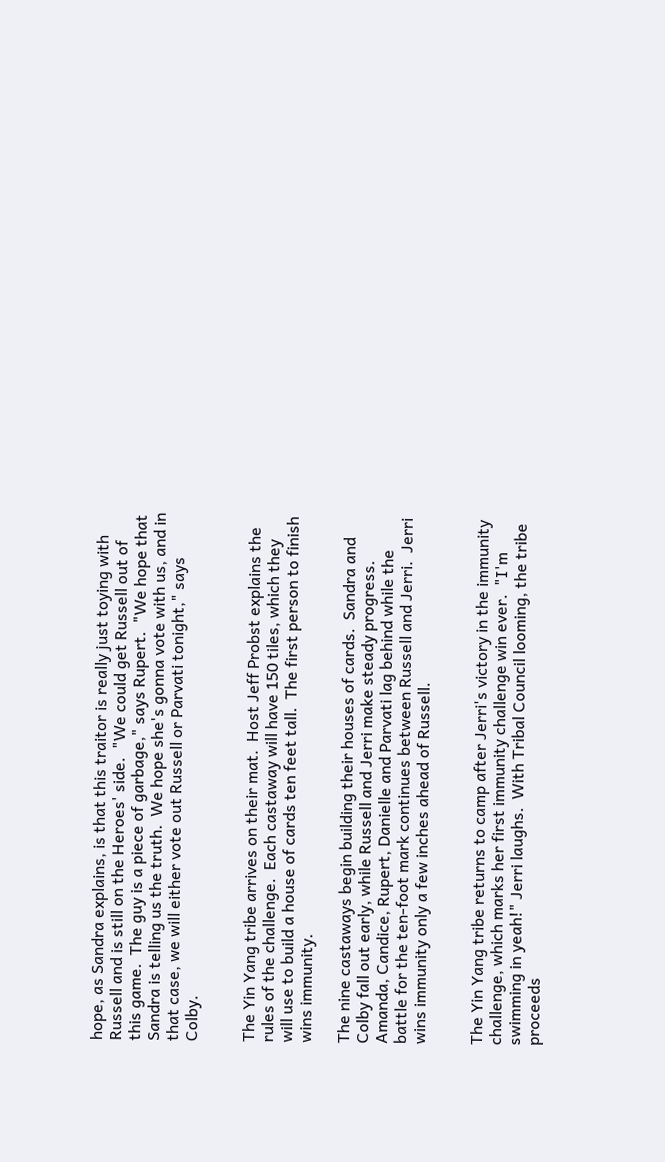hope, as Sandra explains, is that this traitor is really just toying with Russell and is still on the Heroes' side.  "We could get Russell out of this game.  The guy is a piece of garbage," says Rupert.  "We hope that Sandra is telling us the truth.  We hope she's gonna vote with us, and in that case, we will either vote out Russell or Parvati tonight," says Colby.


The Yin Yang tribe arrives on their mat.  Host Jeff Probst explains the rules of the challenge.  Each castaway will have 150 tiles, which they will use to build a house of cards ten feet tall.  The first person to finish wins immunity.

The nine castaways begin building their houses of cards.  Sandra and Colby fall out early, while Russell and Jerri make steady progress.  Amanda, Candice, Rupert, Danielle and Parvati lag behind while the battle for the ten-foot mark continues between Russell and Jerri.  Jerri wins immunity only a few inches ahead of Russell.


The Yin Yang tribe returns to camp after Jerri's victory in the immunity challenge, which marks her first immunity challenge win ever.  "I'm swimming in yeah!" Jerri laughs.  With Tribal Council looming, the tribe proceeds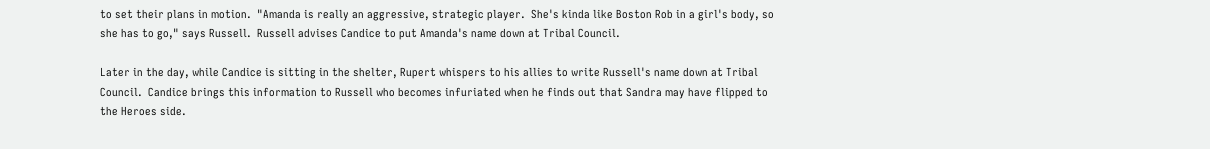to set their plans in motion.  "Amanda is really an aggressive, strategic player.  She's kinda like Boston Rob in a girl's body, so she has to go," says Russell.  Russell advises Candice to put Amanda's name down at Tribal Council.

Later in the day, while Candice is sitting in the shelter, Rupert whispers to his allies to write Russell's name down at Tribal Council.  Candice brings this information to Russell who becomes infuriated when he finds out that Sandra may have flipped to the Heroes side.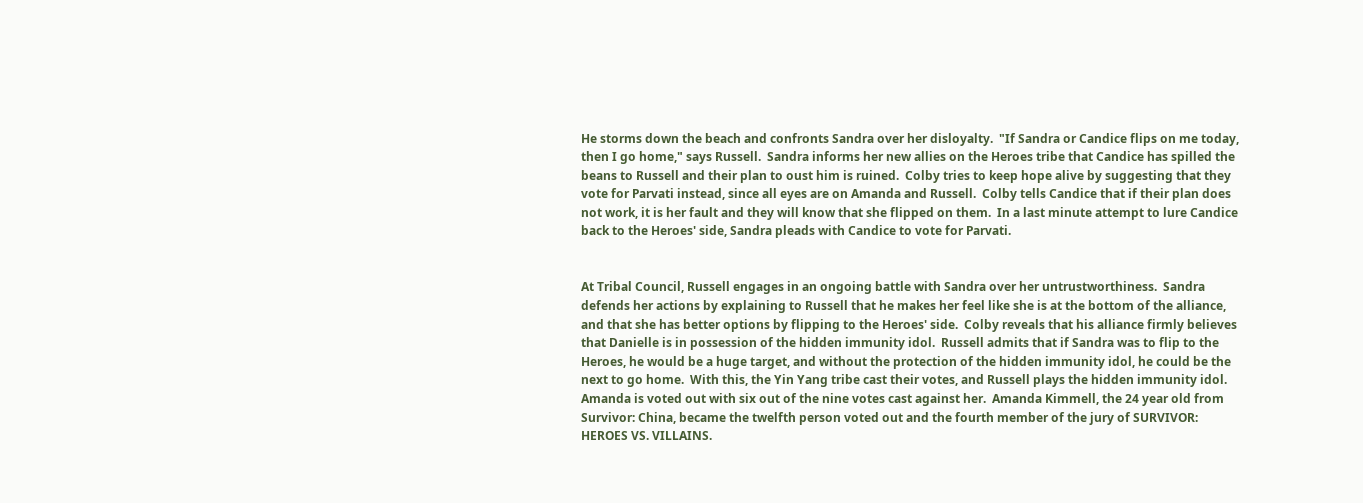He storms down the beach and confronts Sandra over her disloyalty.  "If Sandra or Candice flips on me today, then I go home," says Russell.  Sandra informs her new allies on the Heroes tribe that Candice has spilled the beans to Russell and their plan to oust him is ruined.  Colby tries to keep hope alive by suggesting that they vote for Parvati instead, since all eyes are on Amanda and Russell.  Colby tells Candice that if their plan does not work, it is her fault and they will know that she flipped on them.  In a last minute attempt to lure Candice back to the Heroes' side, Sandra pleads with Candice to vote for Parvati.


At Tribal Council, Russell engages in an ongoing battle with Sandra over her untrustworthiness.  Sandra defends her actions by explaining to Russell that he makes her feel like she is at the bottom of the alliance, and that she has better options by flipping to the Heroes' side.  Colby reveals that his alliance firmly believes that Danielle is in possession of the hidden immunity idol.  Russell admits that if Sandra was to flip to the Heroes, he would be a huge target, and without the protection of the hidden immunity idol, he could be the next to go home.  With this, the Yin Yang tribe cast their votes, and Russell plays the hidden immunity idol.  Amanda is voted out with six out of the nine votes cast against her.  Amanda Kimmell, the 24 year old from Survivor: China, became the twelfth person voted out and the fourth member of the jury of SURVIVOR: HEROES VS. VILLAINS.